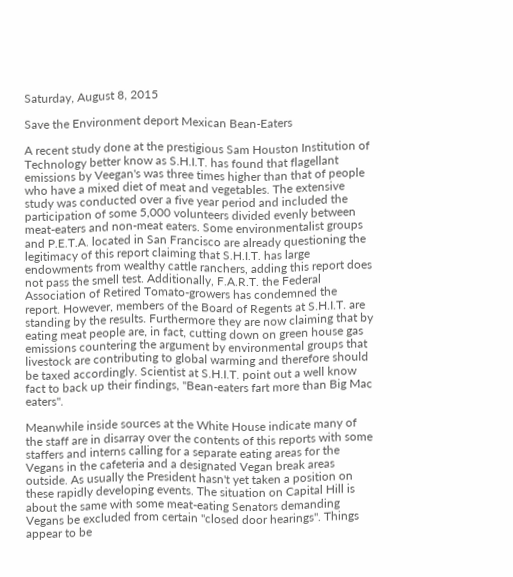Saturday, August 8, 2015

Save the Environment deport Mexican Bean-Eaters

A recent study done at the prestigious Sam Houston Institution of Technology better know as S.H.I.T. has found that flagellant emissions by Veegan's was three times higher than that of people who have a mixed diet of meat and vegetables. The extensive study was conducted over a five year period and included the participation of some 5,000 volunteers divided evenly between meat-eaters and non-meat eaters. Some environmentalist groups and P.E.T.A. located in San Francisco are already questioning the legitimacy of this report claiming that S.H.I.T. has large endowments from wealthy cattle ranchers, adding this report does not pass the smell test. Additionally, F.A.R.T. the Federal Association of Retired Tomato-growers has condemned the report. However, members of the Board of Regents at S.H.I.T. are standing by the results. Furthermore they are now claiming that by eating meat people are, in fact, cutting down on green house gas emissions countering the argument by environmental groups that livestock are contributing to global warming and therefore should be taxed accordingly. Scientist at S.H.I.T. point out a well know fact to back up their findings, "Bean-eaters fart more than Big Mac eaters".

Meanwhile inside sources at the White House indicate many of the staff are in disarray over the contents of this reports with some staffers and interns calling for a separate eating areas for the Vegans in the cafeteria and a designated Vegan break areas outside. As usually the President hasn't yet taken a position on these rapidly developing events. The situation on Capital Hill is about the same with some meat-eating Senators demanding Vegans be excluded from certain "closed door hearings". Things appear to be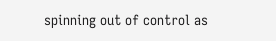spinning out of control as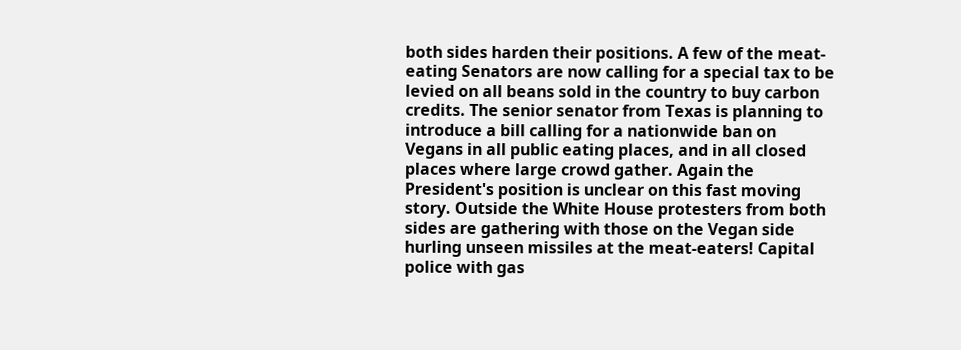both sides harden their positions. A few of the meat-eating Senators are now calling for a special tax to be levied on all beans sold in the country to buy carbon credits. The senior senator from Texas is planning to introduce a bill calling for a nationwide ban on Vegans in all public eating places, and in all closed places where large crowd gather. Again the President's position is unclear on this fast moving story. Outside the White House protesters from both sides are gathering with those on the Vegan side hurling unseen missiles at the meat-eaters! Capital police with gas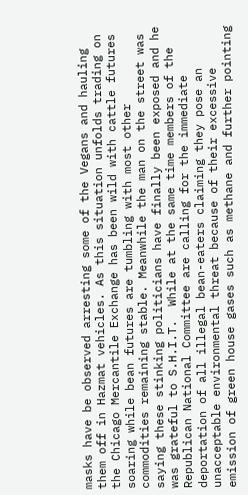masks have be observed arresting some of the Vegans and hauling them off in Hazmat vehicles. As this situation unfolds trading on the Chicago Mercantile Exchange has been wild with cattle futures soaring while bean futures are tumbling with most other commodities remaining stable. Meanwhile the man on the street was saying these stinking politicians have finally been exposed and he was grateful to S.H.I.T.  While at the same time members of the Republican National Committee are calling for the immediate deportation of all illegal bean-eaters claiming they pose an unacceptable environmental threat because of their excessive emission of green house gases such as methane and further pointing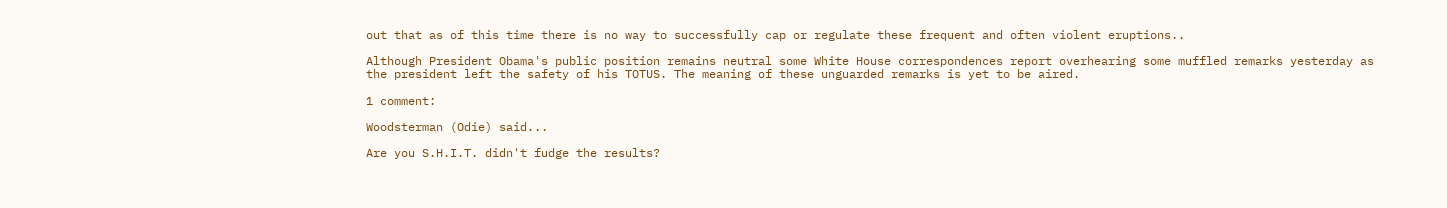out that as of this time there is no way to successfully cap or regulate these frequent and often violent eruptions..

Although President Obama's public position remains neutral some White House correspondences report overhearing some muffled remarks yesterday as the president left the safety of his TOTUS. The meaning of these unguarded remarks is yet to be aired.

1 comment:

Woodsterman (Odie) said...

Are you S.H.I.T. didn't fudge the results?